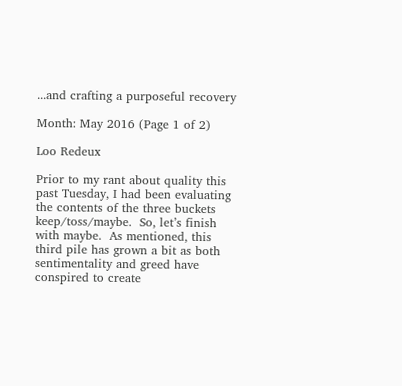...and crafting a purposeful recovery

Month: May 2016 (Page 1 of 2)

Loo Redeux

Prior to my rant about quality this past Tuesday, I had been evaluating the contents of the three buckets keep/toss/maybe.  So, let’s finish with maybe.  As mentioned, this third pile has grown a bit as both sentimentality and greed have conspired to create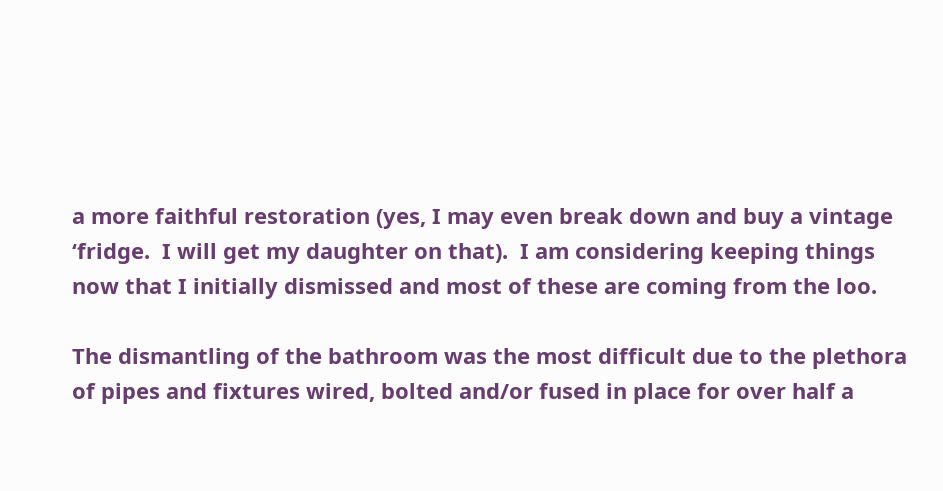a more faithful restoration (yes, I may even break down and buy a vintage ‘fridge.  I will get my daughter on that).  I am considering keeping things now that I initially dismissed and most of these are coming from the loo.

The dismantling of the bathroom was the most difficult due to the plethora of pipes and fixtures wired, bolted and/or fused in place for over half a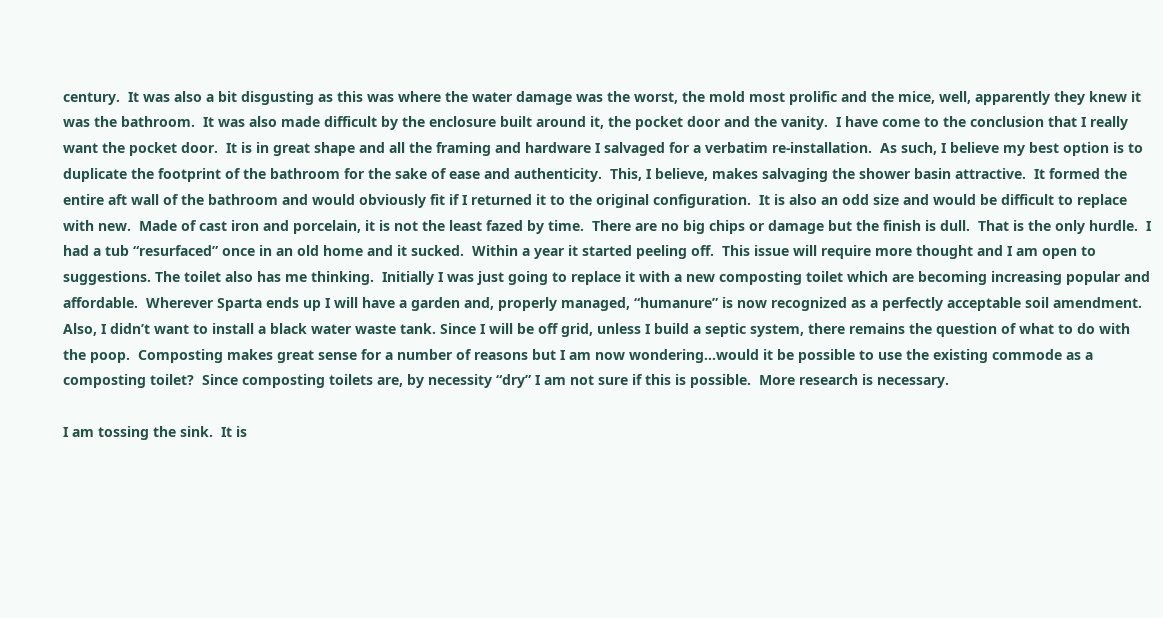century.  It was also a bit disgusting as this was where the water damage was the worst, the mold most prolific and the mice, well, apparently they knew it was the bathroom.  It was also made difficult by the enclosure built around it, the pocket door and the vanity.  I have come to the conclusion that I really want the pocket door.  It is in great shape and all the framing and hardware I salvaged for a verbatim re-installation.  As such, I believe my best option is to duplicate the footprint of the bathroom for the sake of ease and authenticity.  This, I believe, makes salvaging the shower basin attractive.  It formed the entire aft wall of the bathroom and would obviously fit if I returned it to the original configuration.  It is also an odd size and would be difficult to replace with new.  Made of cast iron and porcelain, it is not the least fazed by time.  There are no big chips or damage but the finish is dull.  That is the only hurdle.  I had a tub “resurfaced” once in an old home and it sucked.  Within a year it started peeling off.  This issue will require more thought and I am open to suggestions. The toilet also has me thinking.  Initially I was just going to replace it with a new composting toilet which are becoming increasing popular and affordable.  Wherever Sparta ends up I will have a garden and, properly managed, “humanure” is now recognized as a perfectly acceptable soil amendment.  Also, I didn’t want to install a black water waste tank. Since I will be off grid, unless I build a septic system, there remains the question of what to do with the poop.  Composting makes great sense for a number of reasons but I am now wondering…would it be possible to use the existing commode as a composting toilet?  Since composting toilets are, by necessity “dry” I am not sure if this is possible.  More research is necessary.

I am tossing the sink.  It is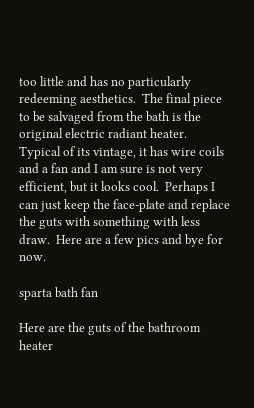too little and has no particularly redeeming aesthetics.  The final piece to be salvaged from the bath is the original electric radiant heater.  Typical of its vintage, it has wire coils and a fan and I am sure is not very efficient, but it looks cool.  Perhaps I can just keep the face-plate and replace the guts with something with less draw.  Here are a few pics and bye for now.

sparta bath fan

Here are the guts of the bathroom heater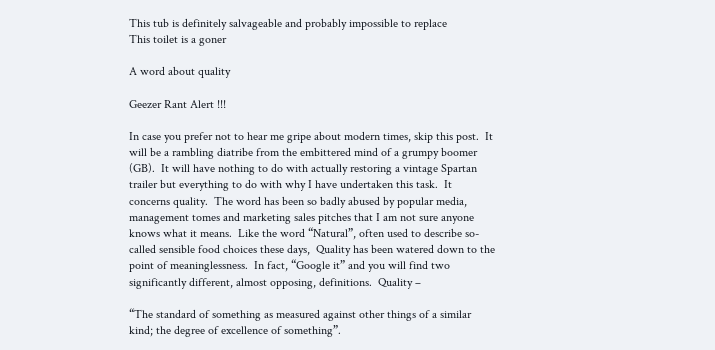This tub is definitely salvageable and probably impossible to replace
This toilet is a goner

A word about quality

Geezer Rant Alert !!!

In case you prefer not to hear me gripe about modern times, skip this post.  It will be a rambling diatribe from the embittered mind of a grumpy boomer (GB).  It will have nothing to do with actually restoring a vintage Spartan trailer but everything to do with why I have undertaken this task.  It concerns quality.  The word has been so badly abused by popular media, management tomes and marketing sales pitches that I am not sure anyone knows what it means.  Like the word “Natural”, often used to describe so-called sensible food choices these days,  Quality has been watered down to the point of meaninglessness.  In fact, “Google it” and you will find two significantly different, almost opposing, definitions.  Quality –

“The standard of something as measured against other things of a similar kind; the degree of excellence of something”.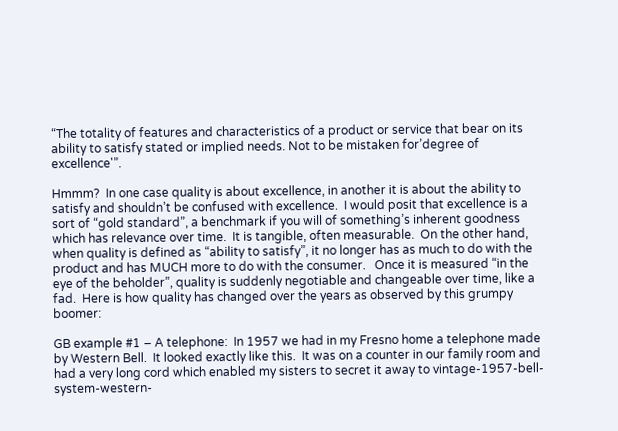“The totality of features and characteristics of a product or service that bear on its ability to satisfy stated or implied needs. Not to be mistaken for’degree of excellence'”.

Hmmm?  In one case quality is about excellence, in another it is about the ability to satisfy and shouldn’t be confused with excellence.  I would posit that excellence is a sort of “gold standard”, a benchmark if you will of something’s inherent goodness which has relevance over time.  It is tangible, often measurable.  On the other hand, when quality is defined as “ability to satisfy”, it no longer has as much to do with the product and has MUCH more to do with the consumer.   Once it is measured “in the eye of the beholder”, quality is suddenly negotiable and changeable over time, like a fad.  Here is how quality has changed over the years as observed by this grumpy boomer:

GB example #1 – A telephone:  In 1957 we had in my Fresno home a telephone made by Western Bell.  It looked exactly like this.  It was on a counter in our family room and had a very long cord which enabled my sisters to secret it away to vintage-1957-bell-system-western-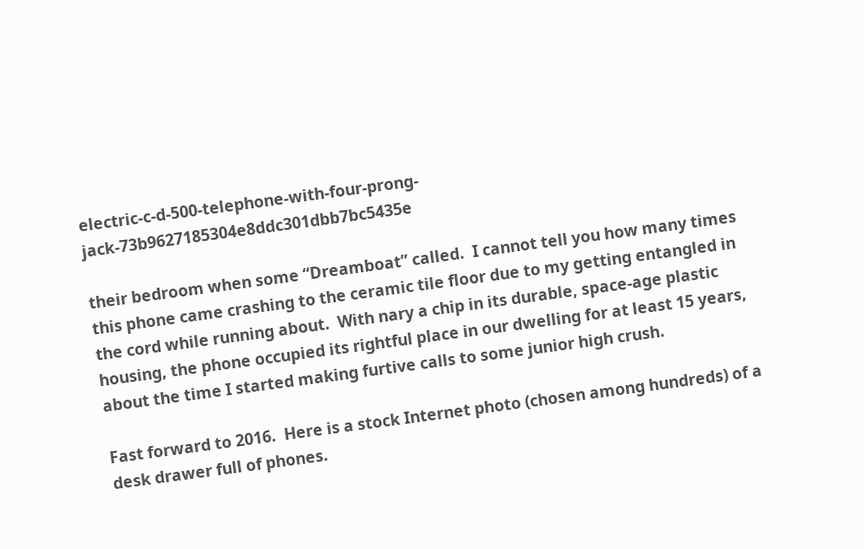electric-c-d-500-telephone-with-four-prong-jack-73b9627185304e8ddc301dbb7bc5435e

their bedroom when some “Dreamboat” called.  I cannot tell you how many times this phone came crashing to the ceramic tile floor due to my getting entangled in the cord while running about.  With nary a chip in its durable, space-age plastic housing, the phone occupied its rightful place in our dwelling for at least 15 years, about the time I started making furtive calls to some junior high crush.

Fast forward to 2016.  Here is a stock Internet photo (chosen among hundreds) of a desk drawer full of phones.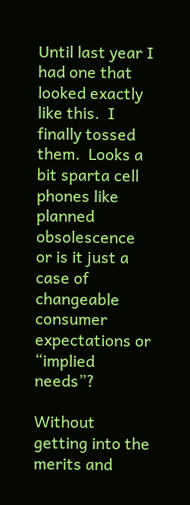Until last year I had one that looked exactly like this.  I finally tossed them.  Looks a bit sparta cell phones like planned obsolescence or is it just a case of changeable consumer expectations or “implied needs”?

Without getting into the merits and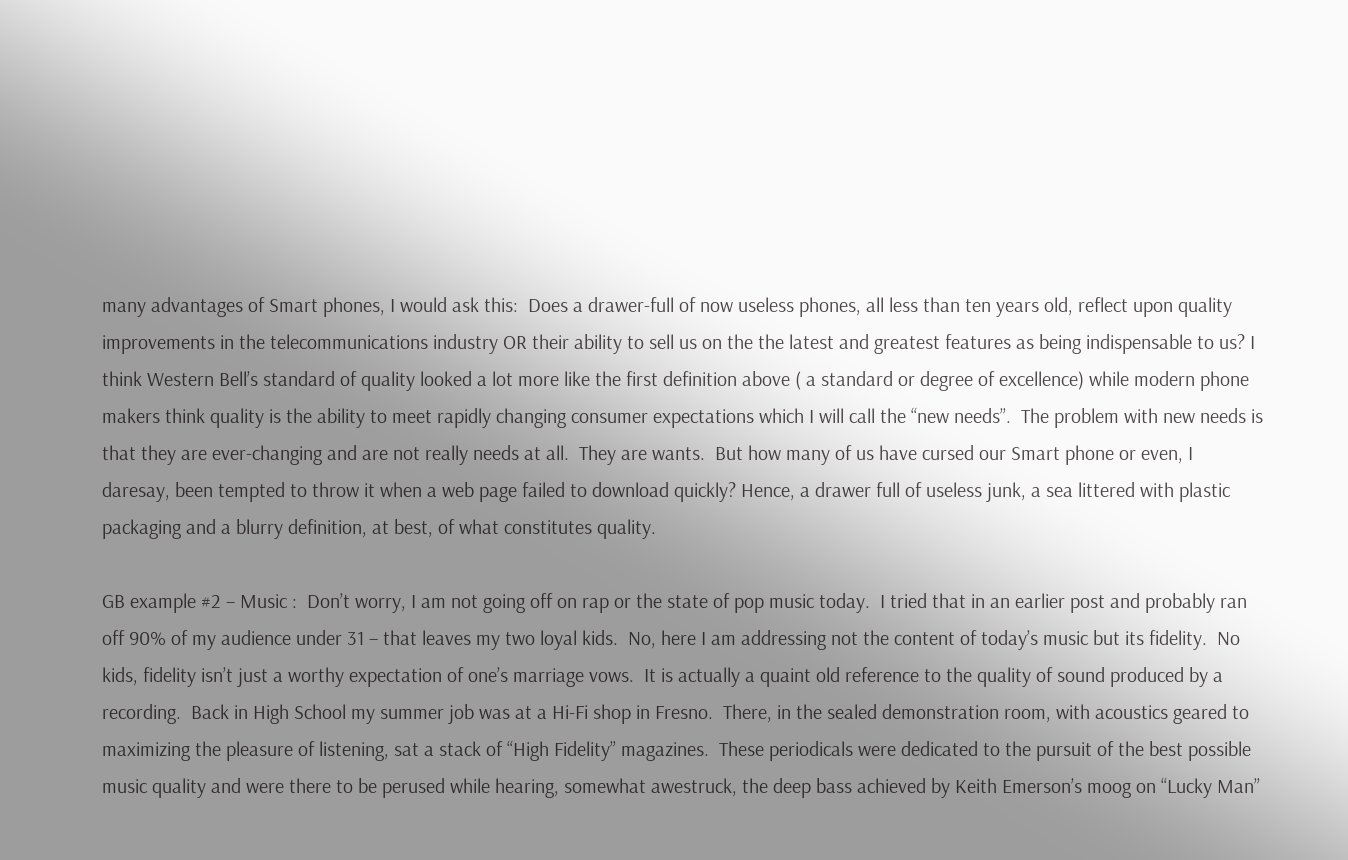many advantages of Smart phones, I would ask this:  Does a drawer-full of now useless phones, all less than ten years old, reflect upon quality improvements in the telecommunications industry OR their ability to sell us on the the latest and greatest features as being indispensable to us? I think Western Bell’s standard of quality looked a lot more like the first definition above ( a standard or degree of excellence) while modern phone makers think quality is the ability to meet rapidly changing consumer expectations which I will call the “new needs”.  The problem with new needs is that they are ever-changing and are not really needs at all.  They are wants.  But how many of us have cursed our Smart phone or even, I daresay, been tempted to throw it when a web page failed to download quickly? Hence, a drawer full of useless junk, a sea littered with plastic packaging and a blurry definition, at best, of what constitutes quality.

GB example #2 – Music :  Don’t worry, I am not going off on rap or the state of pop music today.  I tried that in an earlier post and probably ran off 90% of my audience under 31 – that leaves my two loyal kids.  No, here I am addressing not the content of today’s music but its fidelity.  No kids, fidelity isn’t just a worthy expectation of one’s marriage vows.  It is actually a quaint old reference to the quality of sound produced by a recording.  Back in High School my summer job was at a Hi-Fi shop in Fresno.  There, in the sealed demonstration room, with acoustics geared to maximizing the pleasure of listening, sat a stack of “High Fidelity” magazines.  These periodicals were dedicated to the pursuit of the best possible music quality and were there to be perused while hearing, somewhat awestruck, the deep bass achieved by Keith Emerson’s moog on “Lucky Man”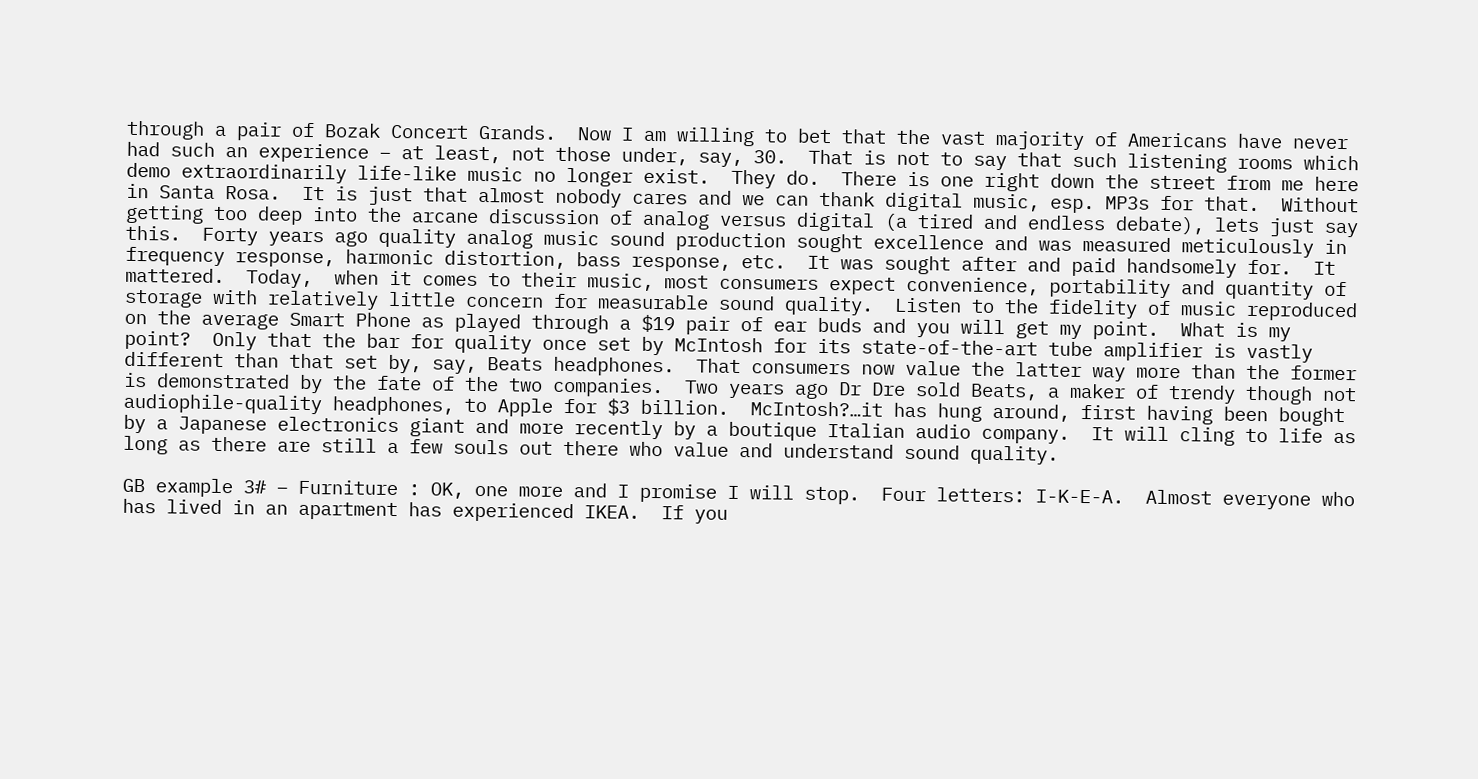through a pair of Bozak Concert Grands.  Now I am willing to bet that the vast majority of Americans have never had such an experience – at least, not those under, say, 30.  That is not to say that such listening rooms which demo extraordinarily life-like music no longer exist.  They do.  There is one right down the street from me here in Santa Rosa.  It is just that almost nobody cares and we can thank digital music, esp. MP3s for that.  Without getting too deep into the arcane discussion of analog versus digital (a tired and endless debate), lets just say this.  Forty years ago quality analog music sound production sought excellence and was measured meticulously in frequency response, harmonic distortion, bass response, etc.  It was sought after and paid handsomely for.  It mattered.  Today,  when it comes to their music, most consumers expect convenience, portability and quantity of storage with relatively little concern for measurable sound quality.  Listen to the fidelity of music reproduced on the average Smart Phone as played through a $19 pair of ear buds and you will get my point.  What is my point?  Only that the bar for quality once set by McIntosh for its state-of-the-art tube amplifier is vastly different than that set by, say, Beats headphones.  That consumers now value the latter way more than the former is demonstrated by the fate of the two companies.  Two years ago Dr Dre sold Beats, a maker of trendy though not audiophile-quality headphones, to Apple for $3 billion.  McIntosh?…it has hung around, first having been bought by a Japanese electronics giant and more recently by a boutique Italian audio company.  It will cling to life as long as there are still a few souls out there who value and understand sound quality.

GB example 3# – Furniture : OK, one more and I promise I will stop.  Four letters: I-K-E-A.  Almost everyone who has lived in an apartment has experienced IKEA.  If you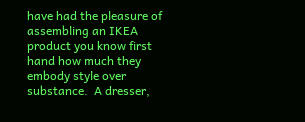have had the pleasure of assembling an IKEA product you know first hand how much they embody style over substance.  A dresser,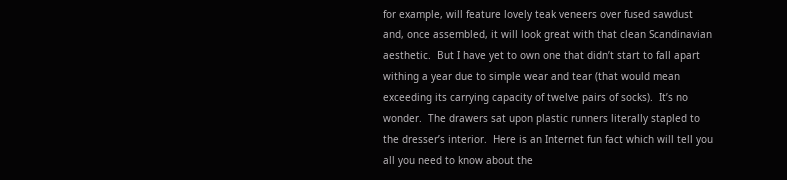for example, will feature lovely teak veneers over fused sawdust and, once assembled, it will look great with that clean Scandinavian aesthetic.  But I have yet to own one that didn’t start to fall apart withing a year due to simple wear and tear (that would mean exceeding its carrying capacity of twelve pairs of socks).  It’s no wonder.  The drawers sat upon plastic runners literally stapled to the dresser’s interior.  Here is an Internet fun fact which will tell you all you need to know about the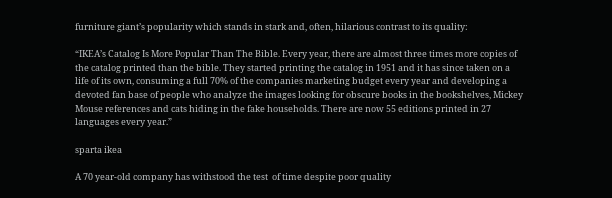furniture giant’s popularity which stands in stark and, often, hilarious contrast to its quality:

“IKEA’s Catalog Is More Popular Than The Bible. Every year, there are almost three times more copies of the catalog printed than the bible. They started printing the catalog in 1951 and it has since taken on a life of its own, consuming a full 70% of the companies marketing budget every year and developing a devoted fan base of people who analyze the images looking for obscure books in the bookshelves, Mickey Mouse references and cats hiding in the fake households. There are now 55 editions printed in 27 languages every year.”

sparta ikea

A 70 year-old company has withstood the test  of time despite poor quality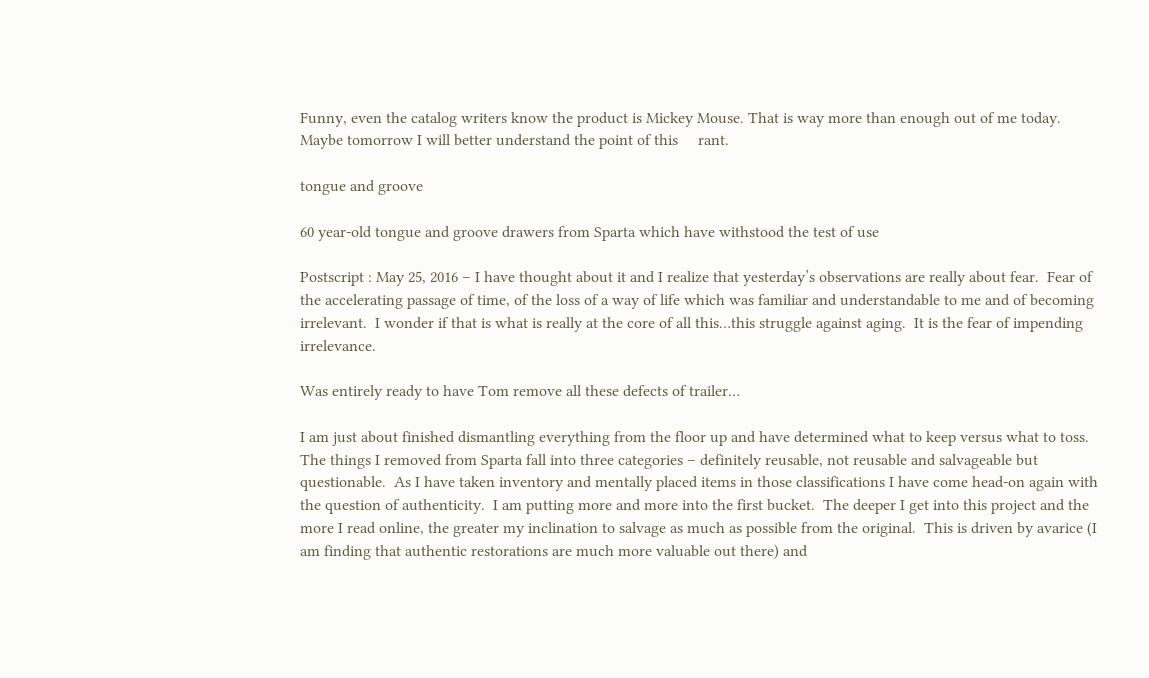Funny, even the catalog writers know the product is Mickey Mouse. That is way more than enough out of me today.  Maybe tomorrow I will better understand the point of this     rant.

tongue and groove

60 year-old tongue and groove drawers from Sparta which have withstood the test of use

Postscript : May 25, 2016 – I have thought about it and I realize that yesterday’s observations are really about fear.  Fear of the accelerating passage of time, of the loss of a way of life which was familiar and understandable to me and of becoming irrelevant.  I wonder if that is what is really at the core of all this…this struggle against aging.  It is the fear of impending irrelevance.

Was entirely ready to have Tom remove all these defects of trailer…

I am just about finished dismantling everything from the floor up and have determined what to keep versus what to toss.  The things I removed from Sparta fall into three categories – definitely reusable, not reusable and salvageable but questionable.  As I have taken inventory and mentally placed items in those classifications I have come head-on again with the question of authenticity.  I am putting more and more into the first bucket.  The deeper I get into this project and the more I read online, the greater my inclination to salvage as much as possible from the original.  This is driven by avarice (I am finding that authentic restorations are much more valuable out there) and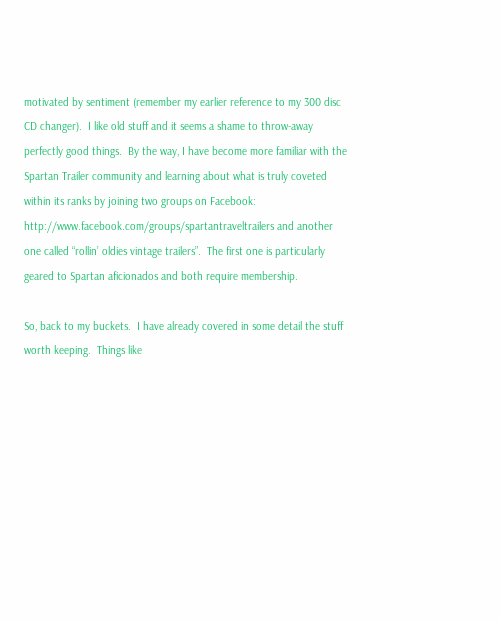motivated by sentiment (remember my earlier reference to my 300 disc CD changer).  I like old stuff and it seems a shame to throw-away perfectly good things.  By the way, I have become more familiar with the Spartan Trailer community and learning about what is truly coveted within its ranks by joining two groups on Facebook:  http://www.facebook.com/groups/spartantraveltrailers and another one called “rollin’ oldies vintage trailers”.  The first one is particularly geared to Spartan aficionados and both require membership.

So, back to my buckets.  I have already covered in some detail the stuff worth keeping.  Things like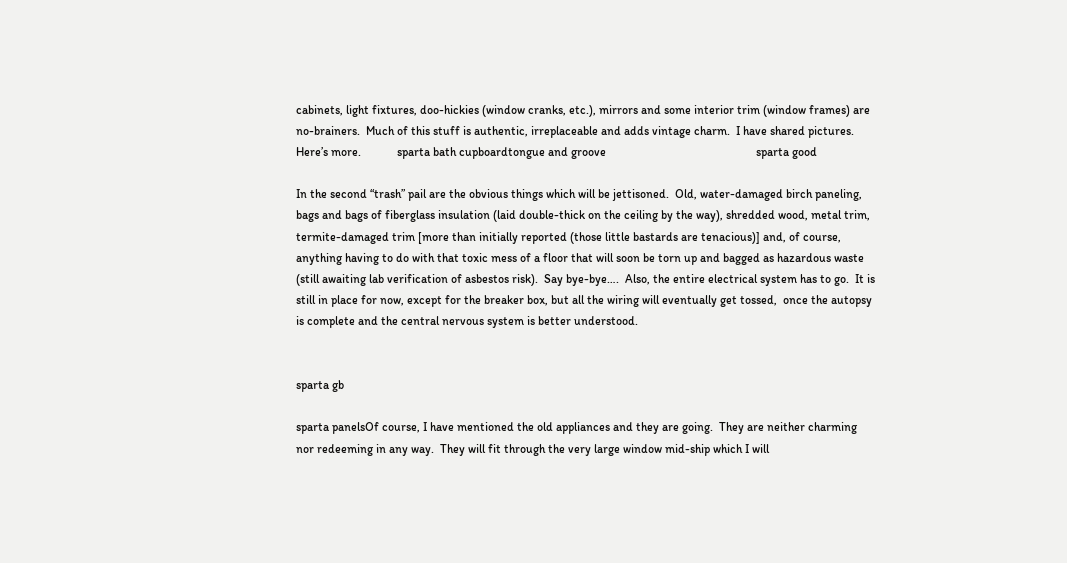cabinets, light fixtures, doo-hickies (window cranks, etc.), mirrors and some interior trim (window frames) are no-brainers.  Much of this stuff is authentic, irreplaceable and adds vintage charm.  I have shared pictures.  Here’s more.            sparta bath cupboardtongue and groove                                                  sparta good

In the second “trash” pail are the obvious things which will be jettisoned.  Old, water-damaged birch paneling, bags and bags of fiberglass insulation (laid double-thick on the ceiling by the way), shredded wood, metal trim, termite-damaged trim [more than initially reported (those little bastards are tenacious)] and, of course, anything having to do with that toxic mess of a floor that will soon be torn up and bagged as hazardous waste (still awaiting lab verification of asbestos risk).  Say bye-bye….  Also, the entire electrical system has to go.  It is still in place for now, except for the breaker box, but all the wiring will eventually get tossed,  once the autopsy is complete and the central nervous system is better understood.


sparta gb

sparta panelsOf course, I have mentioned the old appliances and they are going.  They are neither charming nor redeeming in any way.  They will fit through the very large window mid-ship which I will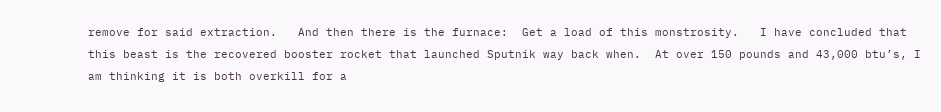remove for said extraction.   And then there is the furnace:  Get a load of this monstrosity.   I have concluded that this beast is the recovered booster rocket that launched Sputnik way back when.  At over 150 pounds and 43,000 btu’s, I am thinking it is both overkill for a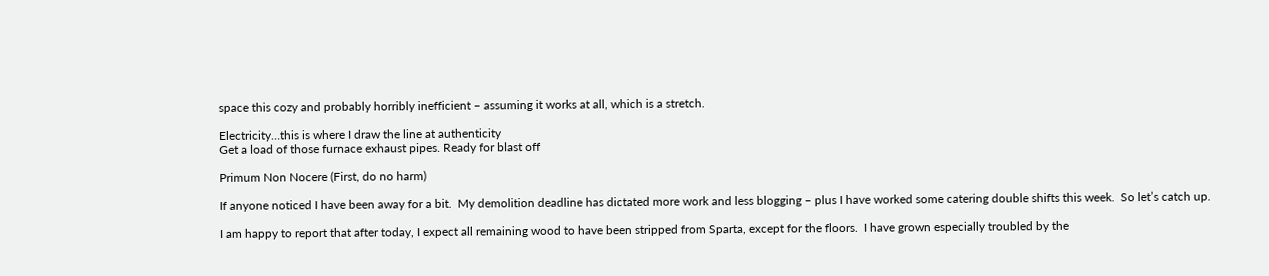space this cozy and probably horribly inefficient – assuming it works at all, which is a stretch.

Electricity…this is where I draw the line at authenticity
Get a load of those furnace exhaust pipes. Ready for blast off

Primum Non Nocere (First, do no harm)

If anyone noticed I have been away for a bit.  My demolition deadline has dictated more work and less blogging – plus I have worked some catering double shifts this week.  So let’s catch up.

I am happy to report that after today, I expect all remaining wood to have been stripped from Sparta, except for the floors.  I have grown especially troubled by the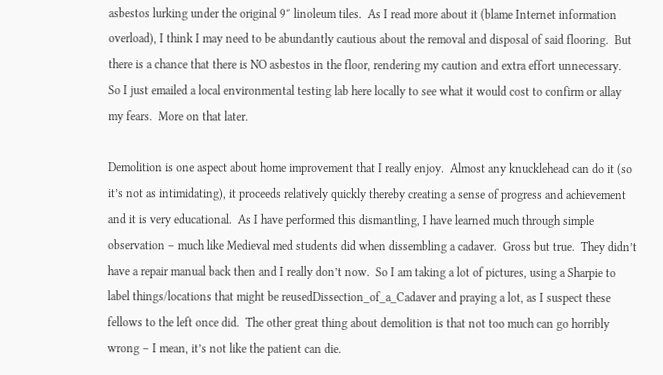asbestos lurking under the original 9″ linoleum tiles.  As I read more about it (blame Internet information overload), I think I may need to be abundantly cautious about the removal and disposal of said flooring.  But there is a chance that there is NO asbestos in the floor, rendering my caution and extra effort unnecessary.  So I just emailed a local environmental testing lab here locally to see what it would cost to confirm or allay my fears.  More on that later.

Demolition is one aspect about home improvement that I really enjoy.  Almost any knucklehead can do it (so it’s not as intimidating), it proceeds relatively quickly thereby creating a sense of progress and achievement and it is very educational.  As I have performed this dismantling, I have learned much through simple observation – much like Medieval med students did when dissembling a cadaver.  Gross but true.  They didn’t have a repair manual back then and I really don’t now.  So I am taking a lot of pictures, using a Sharpie to label things/locations that might be reusedDissection_of_a_Cadaver and praying a lot, as I suspect these fellows to the left once did.  The other great thing about demolition is that not too much can go horribly wrong – I mean, it’s not like the patient can die.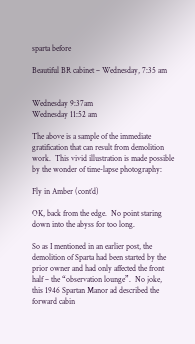sparta before

Beautiful BR cabinet – Wednesday, 7:35 am


Wednesday 9:37am
Wednesday 11:52 am

The above is a sample of the immediate gratification that can result from demolition work.  This vivid illustration is made possible by the wonder of time-lapse photography:

Fly in Amber (cont’d)

OK, back from the edge.  No point staring down into the abyss for too long.

So as I mentioned in an earlier post, the demolition of Sparta had been started by the prior owner and had only affected the front half – the “observation lounge”.  No joke, this 1946 Spartan Manor ad described the forward cabin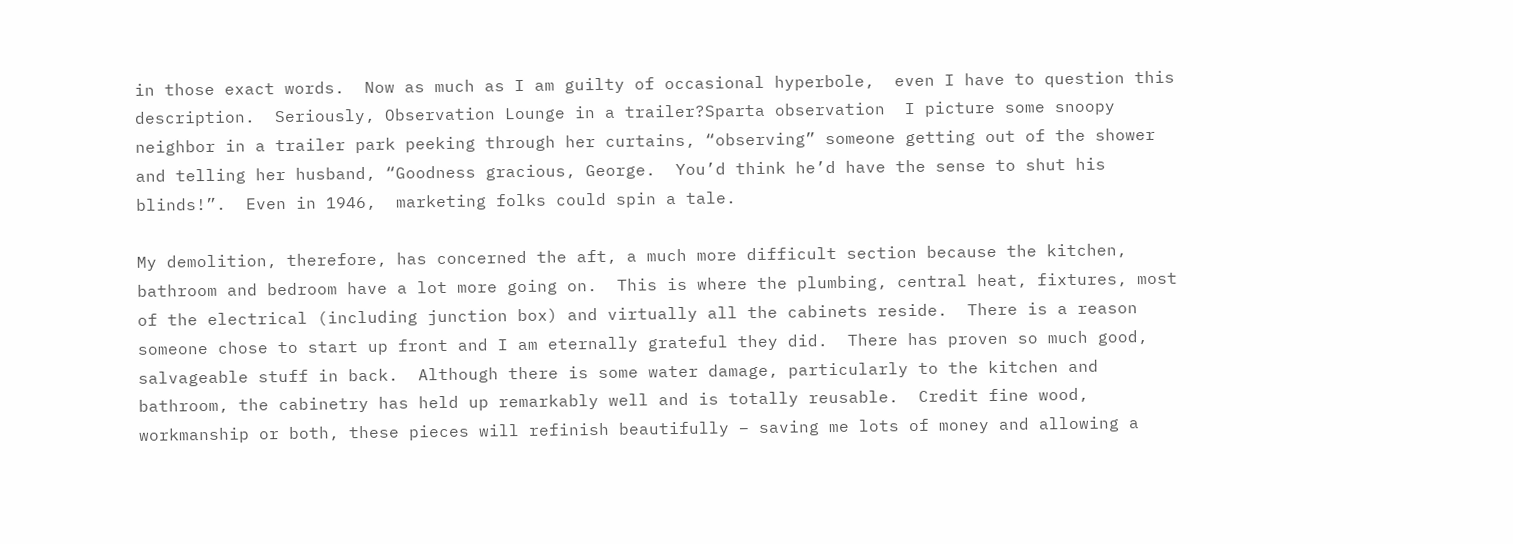in those exact words.  Now as much as I am guilty of occasional hyperbole,  even I have to question this description.  Seriously, Observation Lounge in a trailer?Sparta observation  I picture some snoopy  neighbor in a trailer park peeking through her curtains, “observing” someone getting out of the shower and telling her husband, “Goodness gracious, George.  You’d think he’d have the sense to shut his blinds!”.  Even in 1946,  marketing folks could spin a tale.

My demolition, therefore, has concerned the aft, a much more difficult section because the kitchen, bathroom and bedroom have a lot more going on.  This is where the plumbing, central heat, fixtures, most of the electrical (including junction box) and virtually all the cabinets reside.  There is a reason someone chose to start up front and I am eternally grateful they did.  There has proven so much good, salvageable stuff in back.  Although there is some water damage, particularly to the kitchen and bathroom, the cabinetry has held up remarkably well and is totally reusable.  Credit fine wood, workmanship or both, these pieces will refinish beautifully – saving me lots of money and allowing a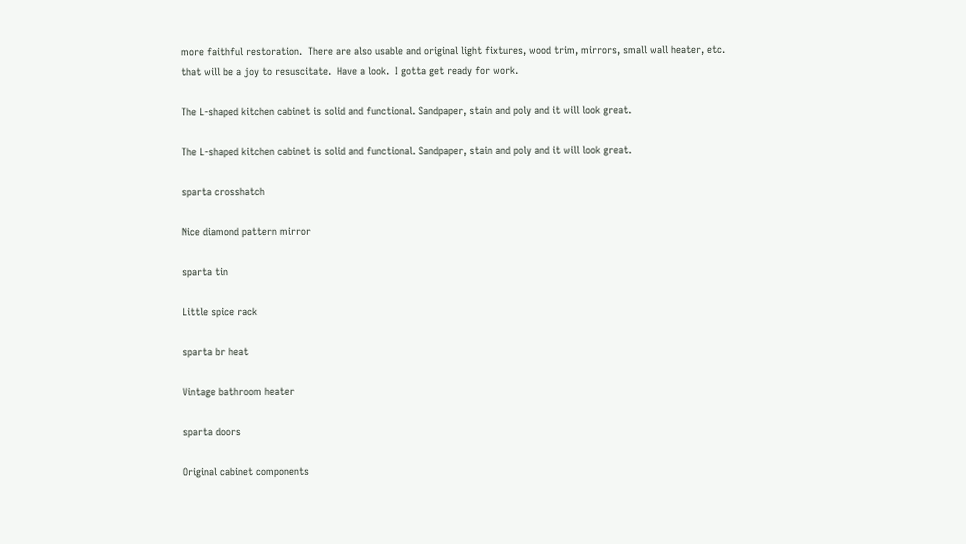more faithful restoration.  There are also usable and original light fixtures, wood trim, mirrors, small wall heater, etc. that will be a joy to resuscitate.  Have a look.  I gotta get ready for work.

The L-shaped kitchen cabinet is solid and functional. Sandpaper, stain and poly and it will look great.

The L-shaped kitchen cabinet is solid and functional. Sandpaper, stain and poly and it will look great.

sparta crosshatch

Nice diamond pattern mirror

sparta tin

Little spice rack

sparta br heat

Vintage bathroom heater

sparta doors

Original cabinet components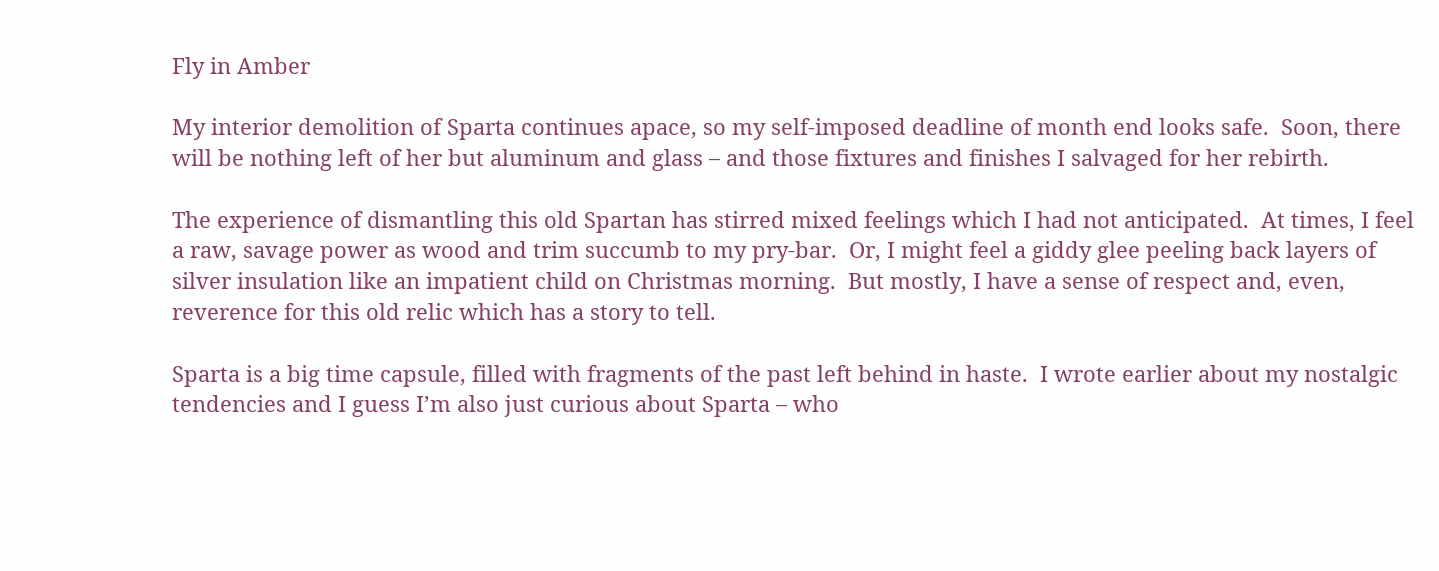Fly in Amber

My interior demolition of Sparta continues apace, so my self-imposed deadline of month end looks safe.  Soon, there will be nothing left of her but aluminum and glass – and those fixtures and finishes I salvaged for her rebirth.

The experience of dismantling this old Spartan has stirred mixed feelings which I had not anticipated.  At times, I feel a raw, savage power as wood and trim succumb to my pry-bar.  Or, I might feel a giddy glee peeling back layers of silver insulation like an impatient child on Christmas morning.  But mostly, I have a sense of respect and, even, reverence for this old relic which has a story to tell.

Sparta is a big time capsule, filled with fragments of the past left behind in haste.  I wrote earlier about my nostalgic tendencies and I guess I’m also just curious about Sparta – who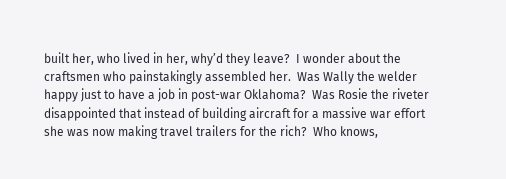built her, who lived in her, why’d they leave?  I wonder about the craftsmen who painstakingly assembled her.  Was Wally the welder happy just to have a job in post-war Oklahoma?  Was Rosie the riveter disappointed that instead of building aircraft for a massive war effort she was now making travel trailers for the rich?  Who knows,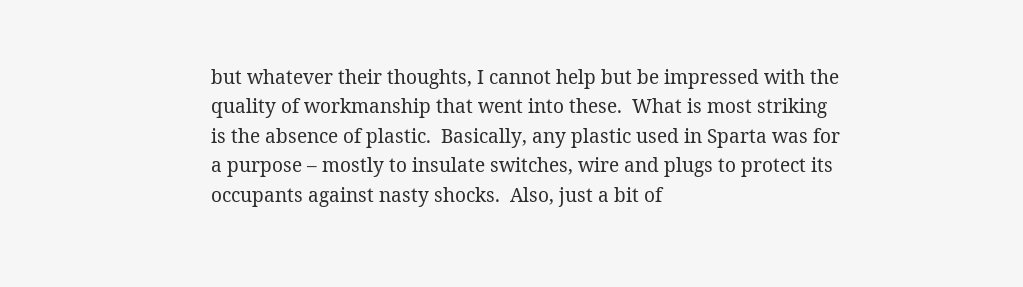but whatever their thoughts, I cannot help but be impressed with the quality of workmanship that went into these.  What is most striking is the absence of plastic.  Basically, any plastic used in Sparta was for a purpose – mostly to insulate switches, wire and plugs to protect its occupants against nasty shocks.  Also, just a bit of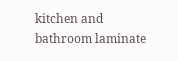kitchen and bathroom laminate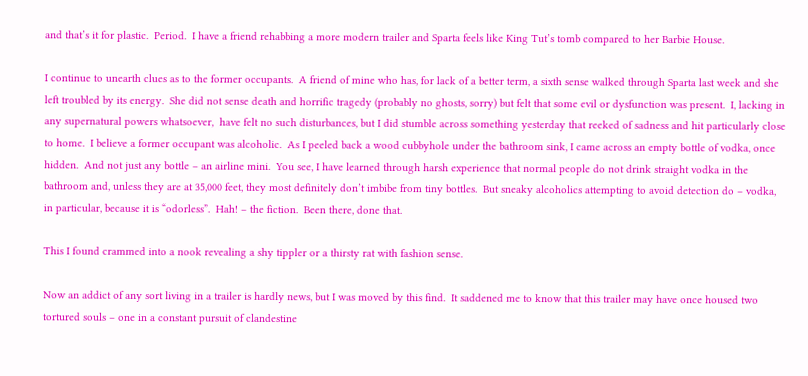and that’s it for plastic.  Period.  I have a friend rehabbing a more modern trailer and Sparta feels like King Tut’s tomb compared to her Barbie House.

I continue to unearth clues as to the former occupants.  A friend of mine who has, for lack of a better term, a sixth sense walked through Sparta last week and she left troubled by its energy.  She did not sense death and horrific tragedy (probably no ghosts, sorry) but felt that some evil or dysfunction was present.  I, lacking in any supernatural powers whatsoever,  have felt no such disturbances, but I did stumble across something yesterday that reeked of sadness and hit particularly close to home.  I believe a former occupant was alcoholic.  As I peeled back a wood cubbyhole under the bathroom sink, I came across an empty bottle of vodka, once hidden.  And not just any bottle – an airline mini.  You see, I have learned through harsh experience that normal people do not drink straight vodka in the bathroom and, unless they are at 35,000 feet, they most definitely don’t imbibe from tiny bottles.  But sneaky alcoholics attempting to avoid detection do – vodka, in particular, because it is “odorless”.  Hah! – the fiction.  Been there, done that.

This I found crammed into a nook revealing a shy tippler or a thirsty rat with fashion sense.

Now an addict of any sort living in a trailer is hardly news, but I was moved by this find.  It saddened me to know that this trailer may have once housed two tortured souls – one in a constant pursuit of clandestine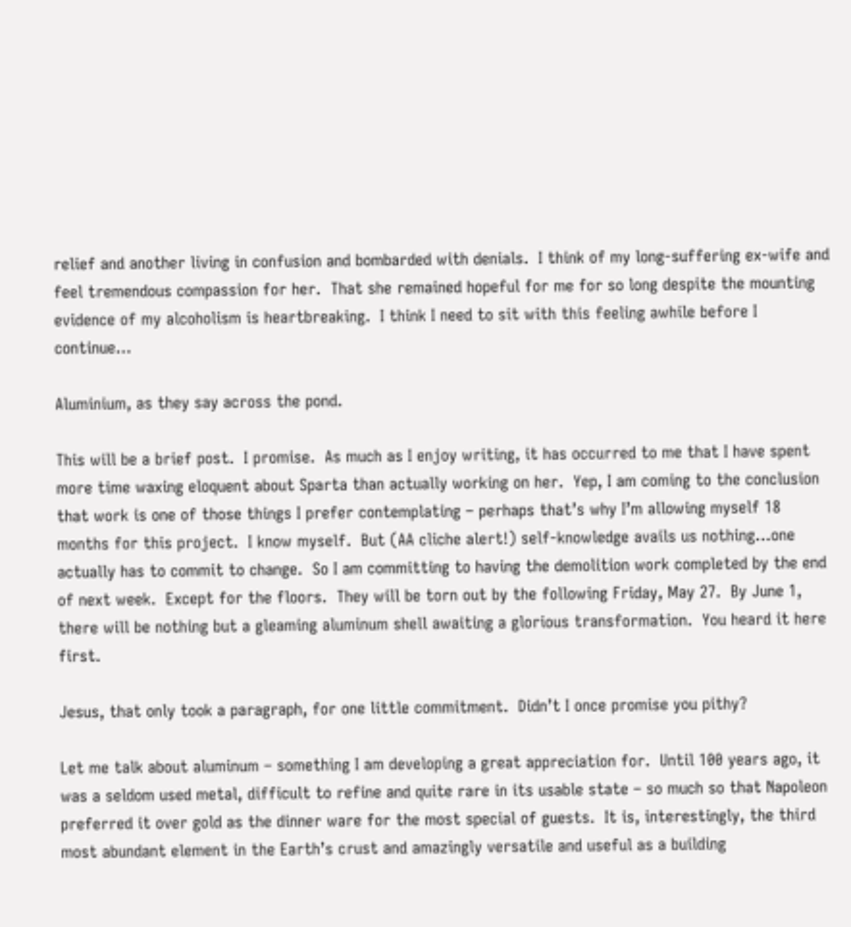relief and another living in confusion and bombarded with denials.  I think of my long-suffering ex-wife and feel tremendous compassion for her.  That she remained hopeful for me for so long despite the mounting evidence of my alcoholism is heartbreaking.  I think I need to sit with this feeling awhile before I continue…

Aluminium, as they say across the pond.

This will be a brief post.  I promise.  As much as I enjoy writing, it has occurred to me that I have spent more time waxing eloquent about Sparta than actually working on her.  Yep, I am coming to the conclusion that work is one of those things I prefer contemplating – perhaps that’s why I’m allowing myself 18 months for this project.  I know myself.  But (AA cliche alert!) self-knowledge avails us nothing…one actually has to commit to change.  So I am committing to having the demolition work completed by the end of next week.  Except for the floors.  They will be torn out by the following Friday, May 27.  By June 1, there will be nothing but a gleaming aluminum shell awaiting a glorious transformation.  You heard it here first.

Jesus, that only took a paragraph, for one little commitment.  Didn’t I once promise you pithy?

Let me talk about aluminum – something I am developing a great appreciation for.  Until 100 years ago, it was a seldom used metal, difficult to refine and quite rare in its usable state – so much so that Napoleon preferred it over gold as the dinner ware for the most special of guests.  It is, interestingly, the third most abundant element in the Earth’s crust and amazingly versatile and useful as a building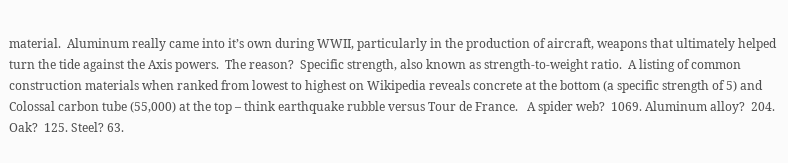material.  Aluminum really came into it’s own during WWII, particularly in the production of aircraft, weapons that ultimately helped turn the tide against the Axis powers.  The reason?  Specific strength, also known as strength-to-weight ratio.  A listing of common construction materials when ranked from lowest to highest on Wikipedia reveals concrete at the bottom (a specific strength of 5) and Colossal carbon tube (55,000) at the top – think earthquake rubble versus Tour de France.   A spider web?  1069. Aluminum alloy?  204.  Oak?  125. Steel? 63.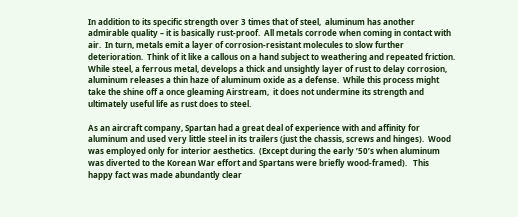In addition to its specific strength over 3 times that of steel,  aluminum has another admirable quality – it is basically rust-proof.  All metals corrode when coming in contact with air.  In turn, metals emit a layer of corrosion-resistant molecules to slow further deterioration.  Think of it like a callous on a hand subject to weathering and repeated friction.  While steel, a ferrous metal, develops a thick and unsightly layer of rust to delay corrosion, aluminum releases a thin haze of aluminum oxide as a defense.  While this process might take the shine off a once gleaming Airstream,  it does not undermine its strength and ultimately useful life as rust does to steel.

As an aircraft company, Spartan had a great deal of experience with and affinity for aluminum and used very little steel in its trailers (just the chassis, screws and hinges).  Wood was employed only for interior aesthetics.  (Except during the early ’50’s when aluminum was diverted to the Korean War effort and Spartans were briefly wood-framed).   This happy fact was made abundantly clear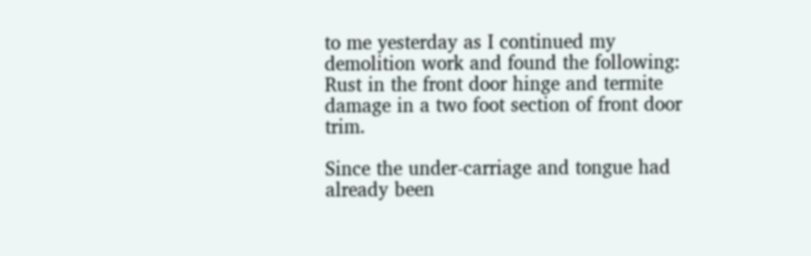to me yesterday as I continued my demolition work and found the following: Rust in the front door hinge and termite damage in a two foot section of front door trim.

Since the under-carriage and tongue had already been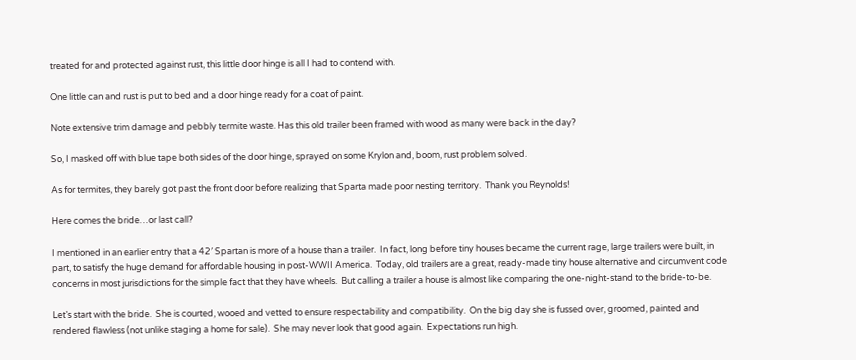treated for and protected against rust, this little door hinge is all I had to contend with.

One little can and rust is put to bed and a door hinge ready for a coat of paint.

Note extensive trim damage and pebbly termite waste. Has this old trailer been framed with wood as many were back in the day?

So, I masked off with blue tape both sides of the door hinge, sprayed on some Krylon and, boom, rust problem solved.

As for termites, they barely got past the front door before realizing that Sparta made poor nesting territory.  Thank you Reynolds!

Here comes the bride…or last call?

I mentioned in an earlier entry that a 42′ Spartan is more of a house than a trailer.  In fact, long before tiny houses became the current rage, large trailers were built, in part, to satisfy the huge demand for affordable housing in post-WWII America.  Today, old trailers are a great, ready-made tiny house alternative and circumvent code concerns in most jurisdictions for the simple fact that they have wheels.  But calling a trailer a house is almost like comparing the one-night-stand to the bride-to-be.

Let’s start with the bride.  She is courted, wooed and vetted to ensure respectability and compatibility.  On the big day she is fussed over, groomed, painted and rendered flawless (not unlike staging a home for sale).  She may never look that good again.  Expectations run high.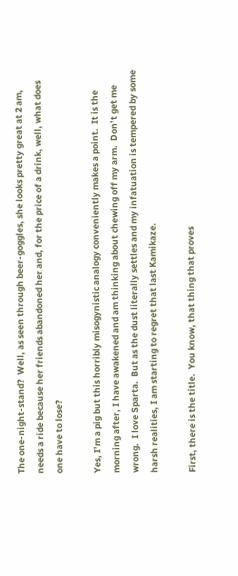The one-night-stand?  Well, as seen through beer-goggles, she looks pretty great at 2 am, needs a ride because her friends abandoned her and, for the price of a drink, well, what does one have to lose?

Yes, I’m a pig but this horribly misogynistic analogy conveniently makes a point.  It is the morning after, I have awakened and am thinking about chewing off my arm.  Don’t get me wrong.  I love Sparta.  But as the dust literally settles and my infatuation is tempered by some harsh realities, I am starting to regret that last Kamikaze.

First, there is the title.  You know, that thing that proves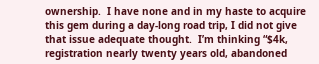ownership.  I have none and in my haste to acquire this gem during a day-long road trip, I did not give that issue adequate thought.  I’m thinking “$4k, registration nearly twenty years old, abandoned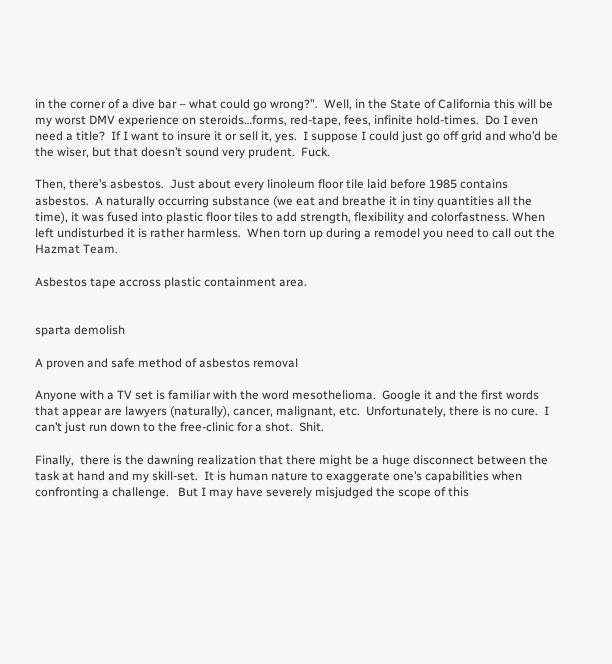in the corner of a dive bar – what could go wrong?”.  Well, in the State of California this will be my worst DMV experience on steroids…forms, red-tape, fees, infinite hold-times.  Do I even need a title?  If I want to insure it or sell it, yes.  I suppose I could just go off grid and who’d be the wiser, but that doesn’t sound very prudent.  Fuck.

Then, there’s asbestos.  Just about every linoleum floor tile laid before 1985 contains asbestos.  A naturally occurring substance (we eat and breathe it in tiny quantities all the time), it was fused into plastic floor tiles to add strength, flexibility and colorfastness. When left undisturbed it is rather harmless.  When torn up during a remodel you need to call out the Hazmat Team.

Asbestos tape accross plastic containment area.


sparta demolish

A proven and safe method of asbestos removal

Anyone with a TV set is familiar with the word mesothelioma.  Google it and the first words that appear are lawyers (naturally), cancer, malignant, etc.  Unfortunately, there is no cure.  I can’t just run down to the free-clinic for a shot.  Shit.

Finally,  there is the dawning realization that there might be a huge disconnect between the task at hand and my skill-set.  It is human nature to exaggerate one’s capabilities when confronting a challenge.   But I may have severely misjudged the scope of this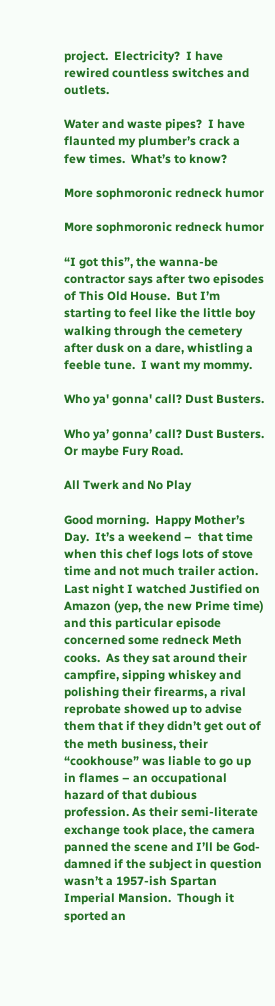project.  Electricity?  I have rewired countless switches and outlets.

Water and waste pipes?  I have flaunted my plumber’s crack a few times.  What’s to know?

More sophmoronic redneck humor

More sophmoronic redneck humor

“I got this”, the wanna-be contractor says after two episodes of This Old House.  But I’m starting to feel like the little boy walking through the cemetery after dusk on a dare, whistling a  feeble tune.  I want my mommy.

Who ya' gonna' call? Dust Busters.

Who ya’ gonna’ call? Dust Busters. Or maybe Fury Road.

All Twerk and No Play

Good morning.  Happy Mother’s Day.  It’s a weekend –  that time when this chef logs lots of stove time and not much trailer action.  Last night I watched Justified on Amazon (yep, the new Prime time) and this particular episode concerned some redneck Meth cooks.  As they sat around their campfire, sipping whiskey and polishing their firearms, a rival reprobate showed up to advise them that if they didn’t get out of the meth business, their “cookhouse” was liable to go up in flames – an occupational hazard of that dubious profession. As their semi-literate exchange took place, the camera panned the scene and I’ll be God-damned if the subject in question wasn’t a 1957-ish Spartan Imperial Mansion.  Though it sported an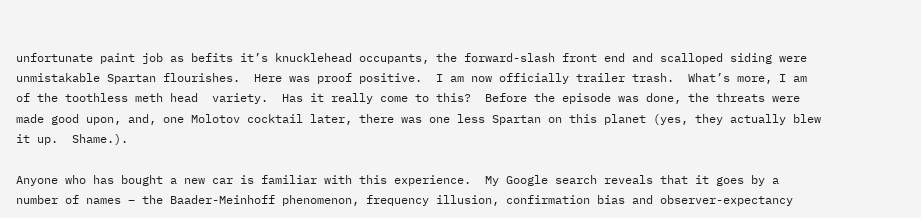unfortunate paint job as befits it’s knucklehead occupants, the forward-slash front end and scalloped siding were unmistakable Spartan flourishes.  Here was proof positive.  I am now officially trailer trash.  What’s more, I am of the toothless meth head  variety.  Has it really come to this?  Before the episode was done, the threats were made good upon, and, one Molotov cocktail later, there was one less Spartan on this planet (yes, they actually blew it up.  Shame.).

Anyone who has bought a new car is familiar with this experience.  My Google search reveals that it goes by a number of names – the Baader-Meinhoff phenomenon, frequency illusion, confirmation bias and observer-expectancy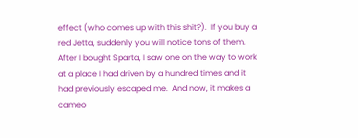effect (who comes up with this shit?).  If you buy a red Jetta, suddenly you will notice tons of them.  After I bought Sparta, I saw one on the way to work at a place I had driven by a hundred times and it had previously escaped me.  And now, it makes a cameo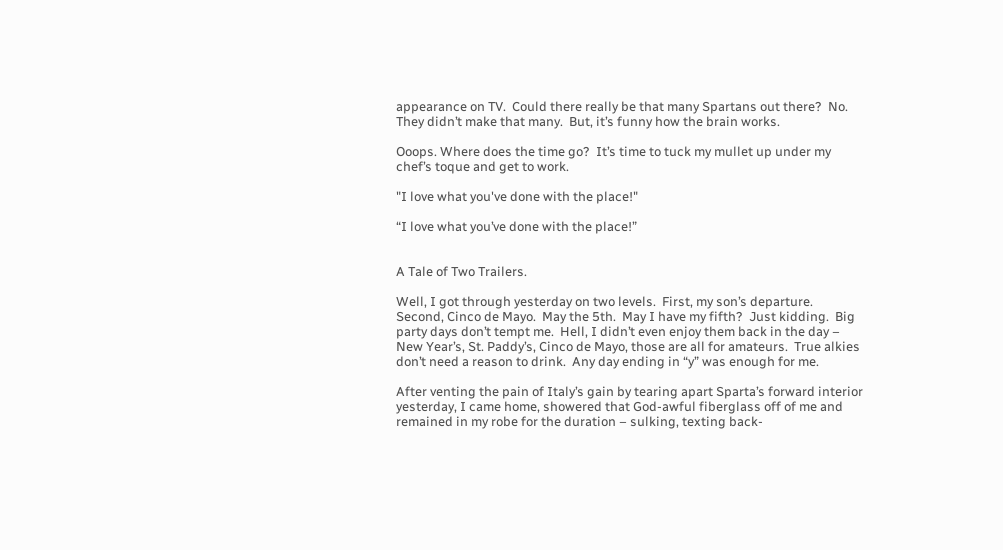appearance on TV.  Could there really be that many Spartans out there?  No.  They didn’t make that many.  But, it’s funny how the brain works.

Ooops. Where does the time go?  It’s time to tuck my mullet up under my chef’s toque and get to work.

"I love what you've done with the place!"

“I love what you’ve done with the place!”


A Tale of Two Trailers.

Well, I got through yesterday on two levels.  First, my son’s departure.  Second, Cinco de Mayo.  May the 5th.  May I have my fifth?  Just kidding.  Big party days don’t tempt me.  Hell, I didn’t even enjoy them back in the day – New Year’s, St. Paddy’s, Cinco de Mayo, those are all for amateurs.  True alkies don’t need a reason to drink.  Any day ending in “y” was enough for me.

After venting the pain of Italy’s gain by tearing apart Sparta’s forward interior yesterday, I came home, showered that God-awful fiberglass off of me and remained in my robe for the duration – sulking, texting back-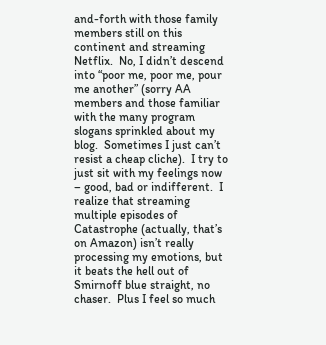and-forth with those family members still on this continent and streaming Netflix.  No, I didn’t descend into “poor me, poor me, pour me another” (sorry AA members and those familiar with the many program slogans sprinkled about my blog.  Sometimes I just can’t resist a cheap cliche).  I try to just sit with my feelings now – good, bad or indifferent.  I realize that streaming multiple episodes of Catastrophe (actually, that’s on Amazon) isn’t really processing my emotions, but it beats the hell out of Smirnoff blue straight, no chaser.  Plus I feel so much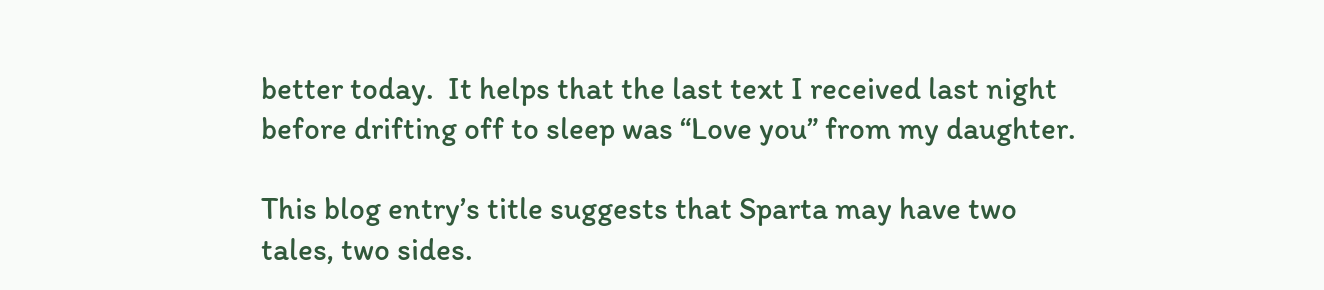better today.  It helps that the last text I received last night before drifting off to sleep was “Love you” from my daughter.

This blog entry’s title suggests that Sparta may have two tales, two sides.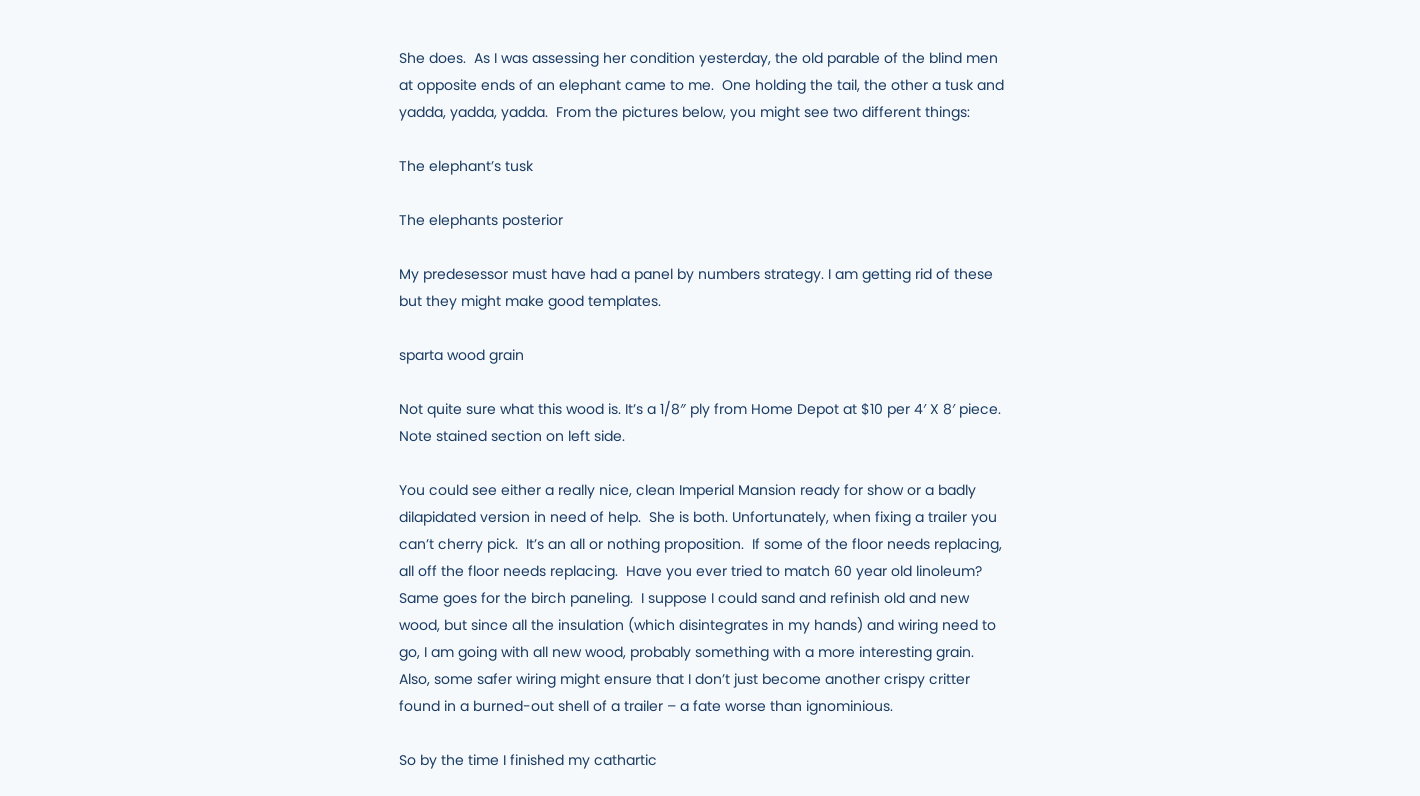She does.  As I was assessing her condition yesterday, the old parable of the blind men at opposite ends of an elephant came to me.  One holding the tail, the other a tusk and yadda, yadda, yadda.  From the pictures below, you might see two different things:

The elephant’s tusk

The elephants posterior

My predesessor must have had a panel by numbers strategy. I am getting rid of these but they might make good templates.

sparta wood grain

Not quite sure what this wood is. It’s a 1/8″ ply from Home Depot at $10 per 4′ X 8′ piece. Note stained section on left side.

You could see either a really nice, clean Imperial Mansion ready for show or a badly dilapidated version in need of help.  She is both. Unfortunately, when fixing a trailer you can’t cherry pick.  It’s an all or nothing proposition.  If some of the floor needs replacing, all off the floor needs replacing.  Have you ever tried to match 60 year old linoleum?  Same goes for the birch paneling.  I suppose I could sand and refinish old and new wood, but since all the insulation (which disintegrates in my hands) and wiring need to go, I am going with all new wood, probably something with a more interesting grain.  Also, some safer wiring might ensure that I don’t just become another crispy critter found in a burned-out shell of a trailer – a fate worse than ignominious.

So by the time I finished my cathartic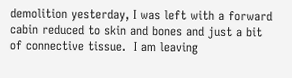demolition yesterday, I was left with a forward cabin reduced to skin and bones and just a bit of connective tissue.  I am leaving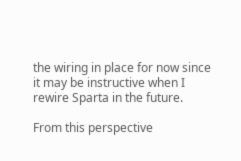the wiring in place for now since it may be instructive when I rewire Sparta in the future.

From this perspective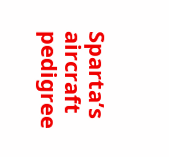Sparta’s aircraft pedigree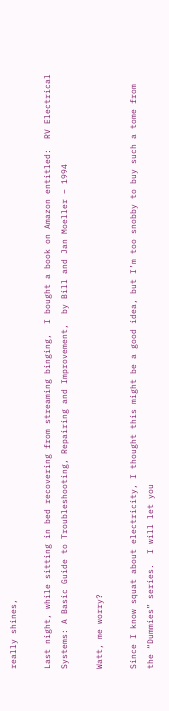really shines,

Last night, while sitting in bed recovering from streaming binging,  I bought a book on Amazon entitled:  RV Electrical Systems: A Basic Guide to Troubleshooting, Repairing and Improvement,  by Bill and Jan Moeller – 1994

Watt, me worry?

Since I know squat about electricity, I thought this might be a good idea, but I’m too snobby to buy such a tome from the “Dummies” series.  I will let you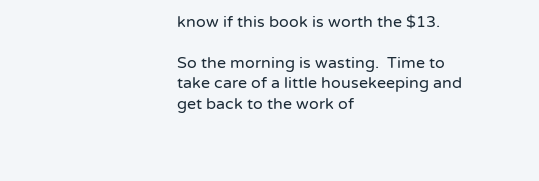know if this book is worth the $13.

So the morning is wasting.  Time to take care of a little housekeeping and get back to the work of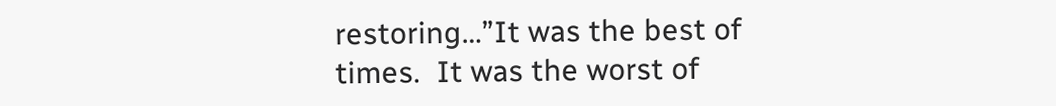restoring…”It was the best of times.  It was the worst of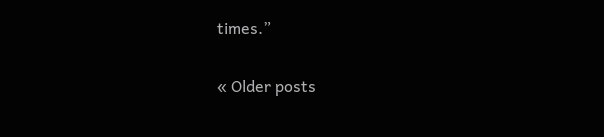times.”

« Older posts